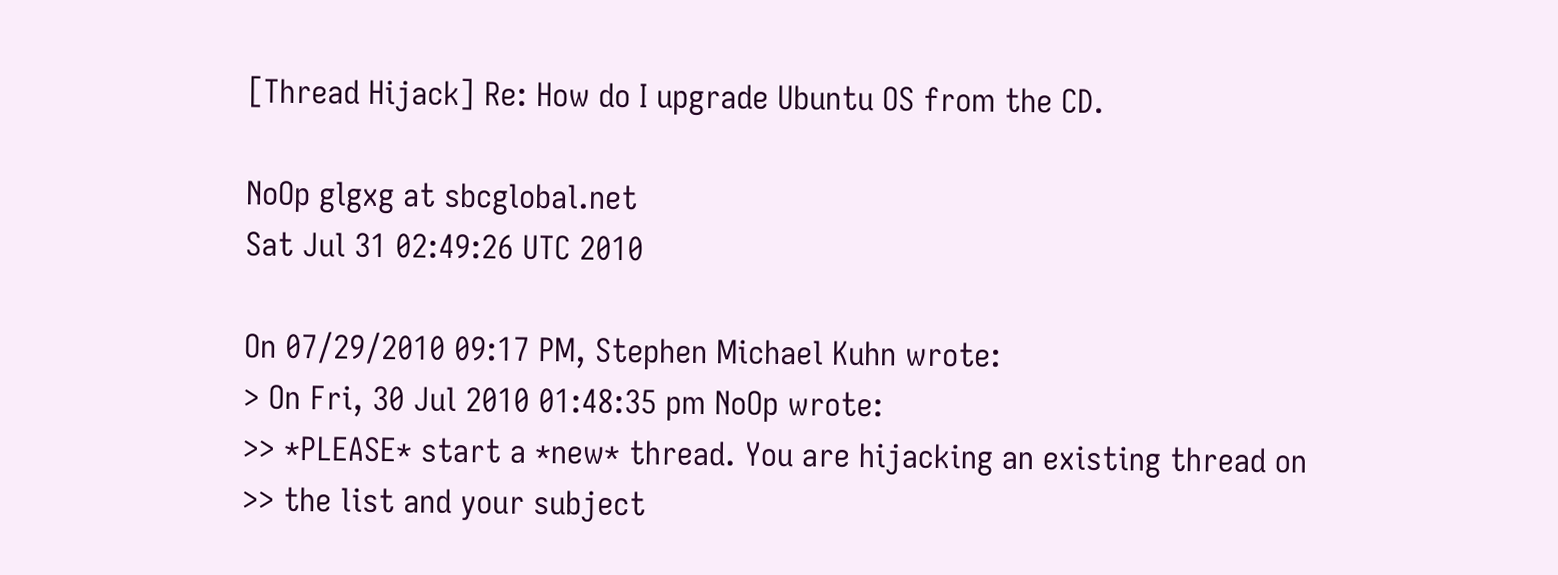[Thread Hijack] Re: How do I upgrade Ubuntu OS from the CD.

NoOp glgxg at sbcglobal.net
Sat Jul 31 02:49:26 UTC 2010

On 07/29/2010 09:17 PM, Stephen Michael Kuhn wrote:
> On Fri, 30 Jul 2010 01:48:35 pm NoOp wrote:
>> *PLEASE* start a *new* thread. You are hijacking an existing thread on
>> the list and your subject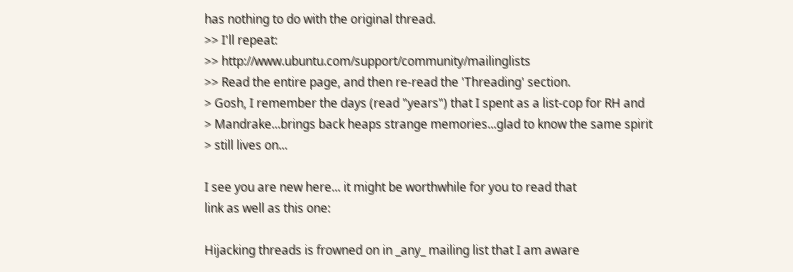has nothing to do with the original thread.
>> I'll repeat:
>> http://www.ubuntu.com/support/community/mailinglists
>> Read the entire page, and then re-read the 'Threading' section.
> Gosh, I remember the days (read "years") that I spent as a list-cop for RH and
> Mandrake...brings back heaps strange memories...glad to know the same spirit
> still lives on...

I see you are new here... it might be worthwhile for you to read that
link as well as this one:

Hijacking threads is frowned on in _any_ mailing list that I am aware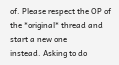of. Please respect the OP of the *original* thread and start a new one
instead. Asking to do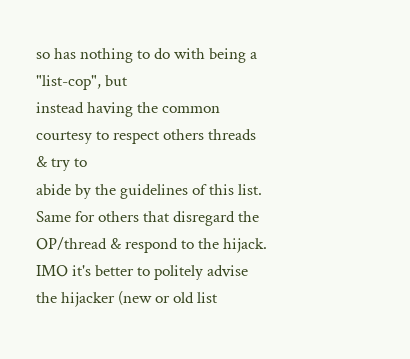so has nothing to do with being a "list-cop", but
instead having the common courtesy to respect others threads & try to
abide by the guidelines of this list. Same for others that disregard the
OP/thread & respond to the hijack. IMO it's better to politely advise
the hijacker (new or old list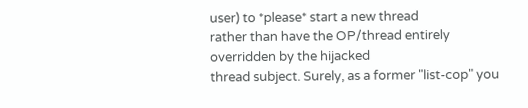user) to *please* start a new thread
rather than have the OP/thread entirely overridden by the hijacked
thread subject. Surely, as a former "list-cop" you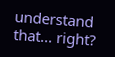understand that... right?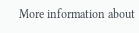More information about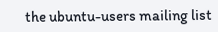the ubuntu-users mailing list